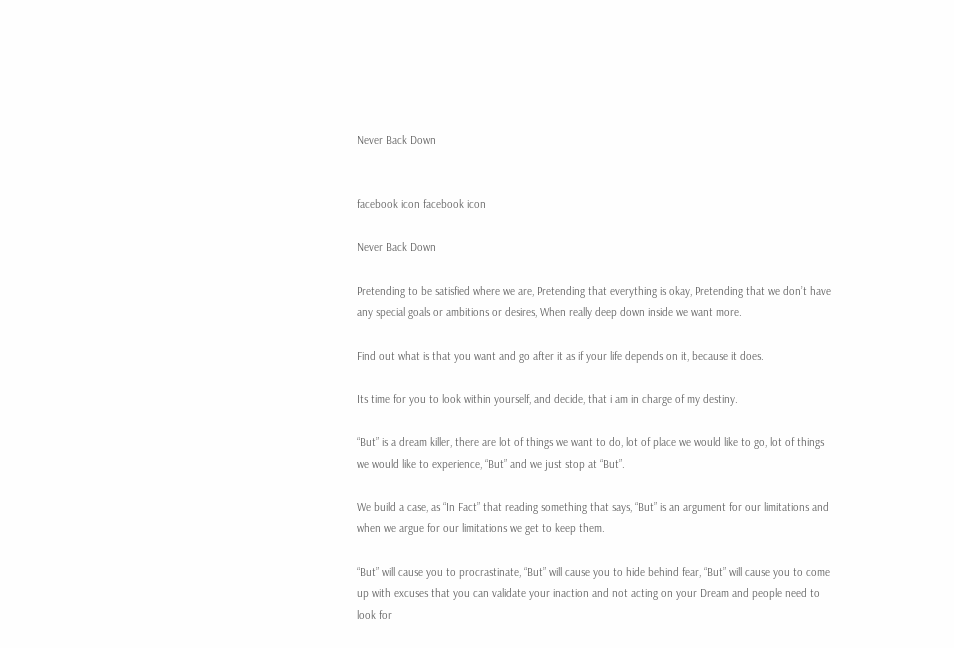Never Back Down


facebook icon facebook icon

Never Back Down

Pretending to be satisfied where we are, Pretending that everything is okay, Pretending that we don’t have any special goals or ambitions or desires, When really deep down inside we want more.

Find out what is that you want and go after it as if your life depends on it, because it does.

Its time for you to look within yourself, and decide, that i am in charge of my destiny.

“But” is a dream killer, there are lot of things we want to do, lot of place we would like to go, lot of things we would like to experience, “But” and we just stop at “But”.

We build a case, as “In Fact” that reading something that says, “But” is an argument for our limitations and when we argue for our limitations we get to keep them.

“But” will cause you to procrastinate, “But” will cause you to hide behind fear, “But” will cause you to come up with excuses that you can validate your inaction and not acting on your Dream and people need to look for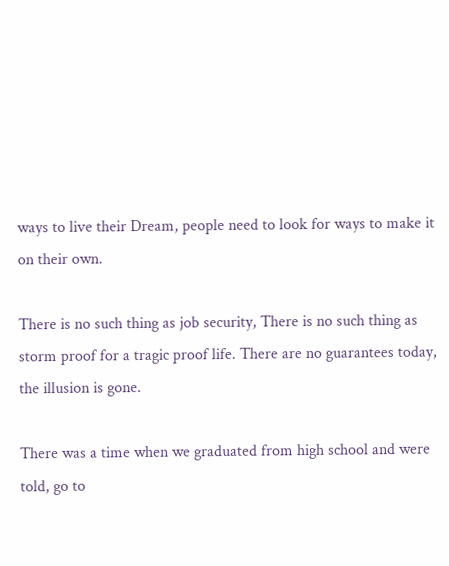ways to live their Dream, people need to look for ways to make it on their own.

There is no such thing as job security, There is no such thing as storm proof for a tragic proof life. There are no guarantees today, the illusion is gone.

There was a time when we graduated from high school and were told, go to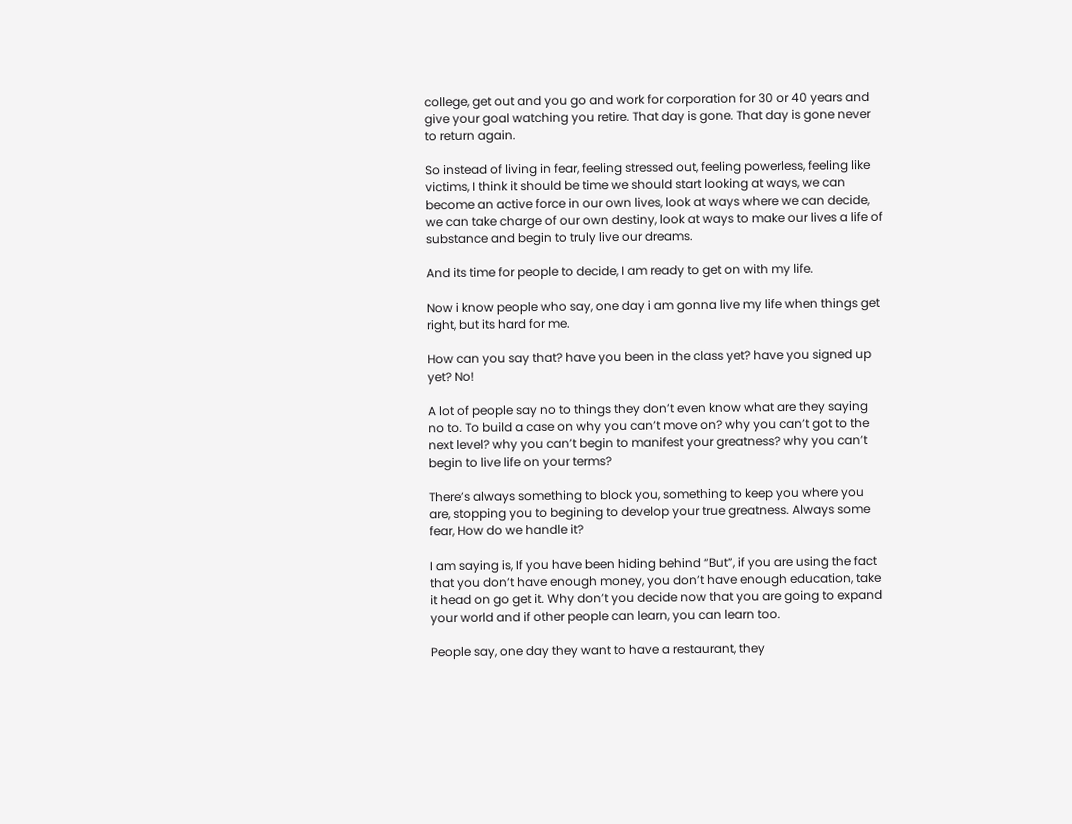college, get out and you go and work for corporation for 30 or 40 years and give your goal watching you retire. That day is gone. That day is gone never to return again.

So instead of living in fear, feeling stressed out, feeling powerless, feeling like victims, I think it should be time we should start looking at ways, we can become an active force in our own lives, look at ways where we can decide, we can take charge of our own destiny, look at ways to make our lives a life of substance and begin to truly live our dreams.

And its time for people to decide, I am ready to get on with my life.

Now i know people who say, one day i am gonna live my life when things get right, but its hard for me.

How can you say that? have you been in the class yet? have you signed up yet? No!

A lot of people say no to things they don’t even know what are they saying no to. To build a case on why you can’t move on? why you can’t got to the next level? why you can’t begin to manifest your greatness? why you can’t begin to live life on your terms?

There’s always something to block you, something to keep you where you are, stopping you to begining to develop your true greatness. Always some fear, How do we handle it?

I am saying is, If you have been hiding behind “But”, if you are using the fact that you don’t have enough money, you don’t have enough education, take it head on go get it. Why don’t you decide now that you are going to expand your world and if other people can learn, you can learn too.

People say, one day they want to have a restaurant, they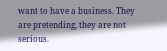want to have a business. They are pretending, they are not serious.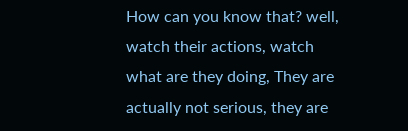How can you know that? well, watch their actions, watch what are they doing, They are actually not serious, they are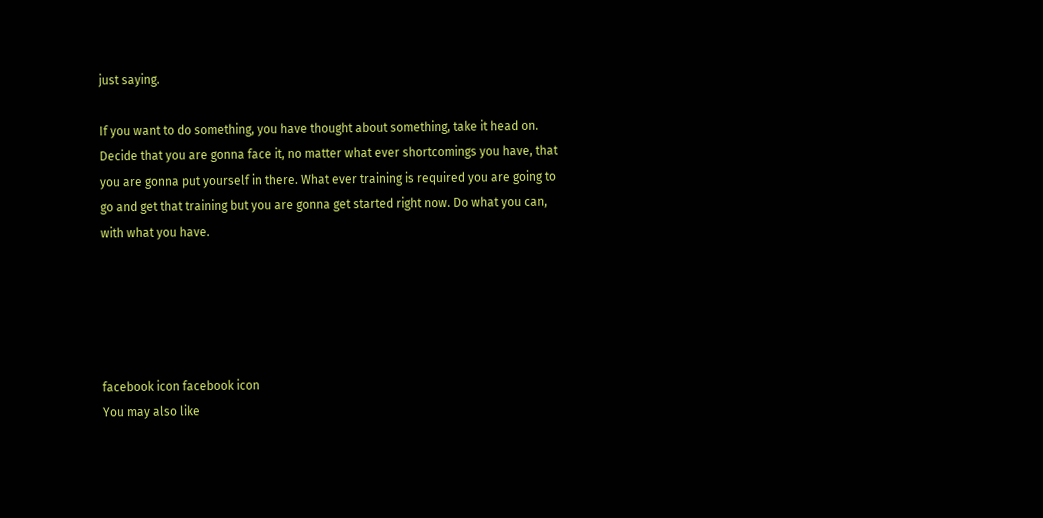just saying.

If you want to do something, you have thought about something, take it head on. Decide that you are gonna face it, no matter what ever shortcomings you have, that you are gonna put yourself in there. What ever training is required you are going to go and get that training but you are gonna get started right now. Do what you can, with what you have.





facebook icon facebook icon
You may also like